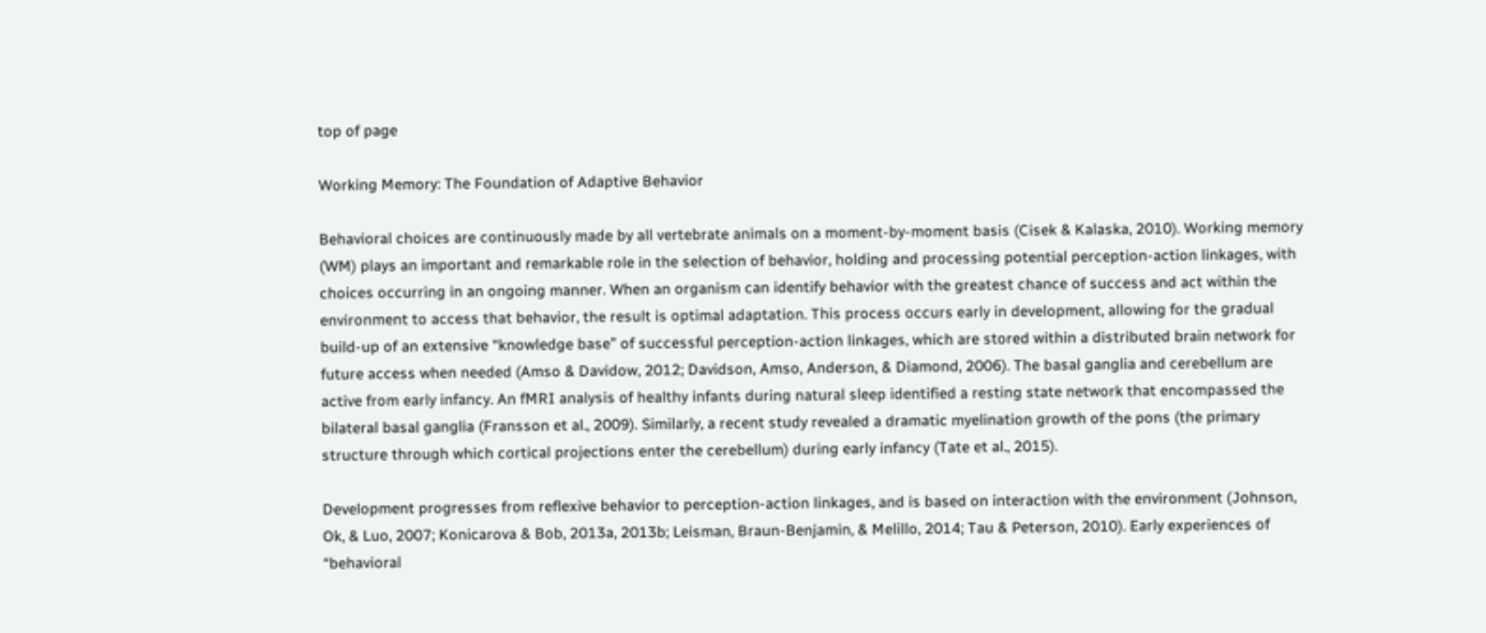top of page

Working Memory: The Foundation of Adaptive Behavior

Behavioral choices are continuously made by all vertebrate animals on a moment-by-moment basis (Cisek & Kalaska, 2010). Working memory (WM) plays an important and remarkable role in the selection of behavior, holding and processing potential perception-action linkages, with choices occurring in an ongoing manner. When an organism can identify behavior with the greatest chance of success and act within the environment to access that behavior, the result is optimal adaptation. This process occurs early in development, allowing for the gradual build-up of an extensive “knowledge base” of successful perception-action linkages, which are stored within a distributed brain network for future access when needed (Amso & Davidow, 2012; Davidson, Amso, Anderson, & Diamond, 2006). The basal ganglia and cerebellum are active from early infancy. An fMRI analysis of healthy infants during natural sleep identified a resting state network that encompassed the bilateral basal ganglia (Fransson et al., 2009). Similarly, a recent study revealed a dramatic myelination growth of the pons (the primary structure through which cortical projections enter the cerebellum) during early infancy (Tate et al., 2015).

Development progresses from reflexive behavior to perception-action linkages, and is based on interaction with the environment (Johnson, Ok, & Luo, 2007; Konicarova & Bob, 2013a, 2013b; Leisman, Braun-Benjamin, & Melillo, 2014; Tau & Peterson, 2010). Early experiences of “behavioral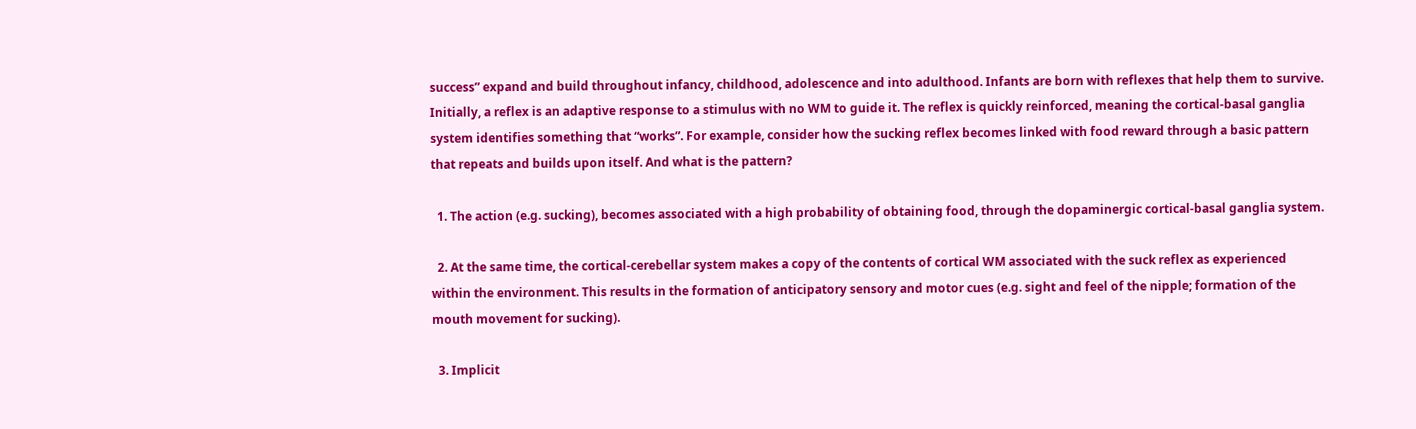success” expand and build throughout infancy, childhood, adolescence and into adulthood. Infants are born with reflexes that help them to survive. Initially, a reflex is an adaptive response to a stimulus with no WM to guide it. The reflex is quickly reinforced, meaning the cortical-basal ganglia system identifies something that “works”. For example, consider how the sucking reflex becomes linked with food reward through a basic pattern that repeats and builds upon itself. And what is the pattern?

  1. The action (e.g. sucking), becomes associated with a high probability of obtaining food, through the dopaminergic cortical-basal ganglia system.

  2. At the same time, the cortical-cerebellar system makes a copy of the contents of cortical WM associated with the suck reflex as experienced within the environment. This results in the formation of anticipatory sensory and motor cues (e.g. sight and feel of the nipple; formation of the mouth movement for sucking).

  3. Implicit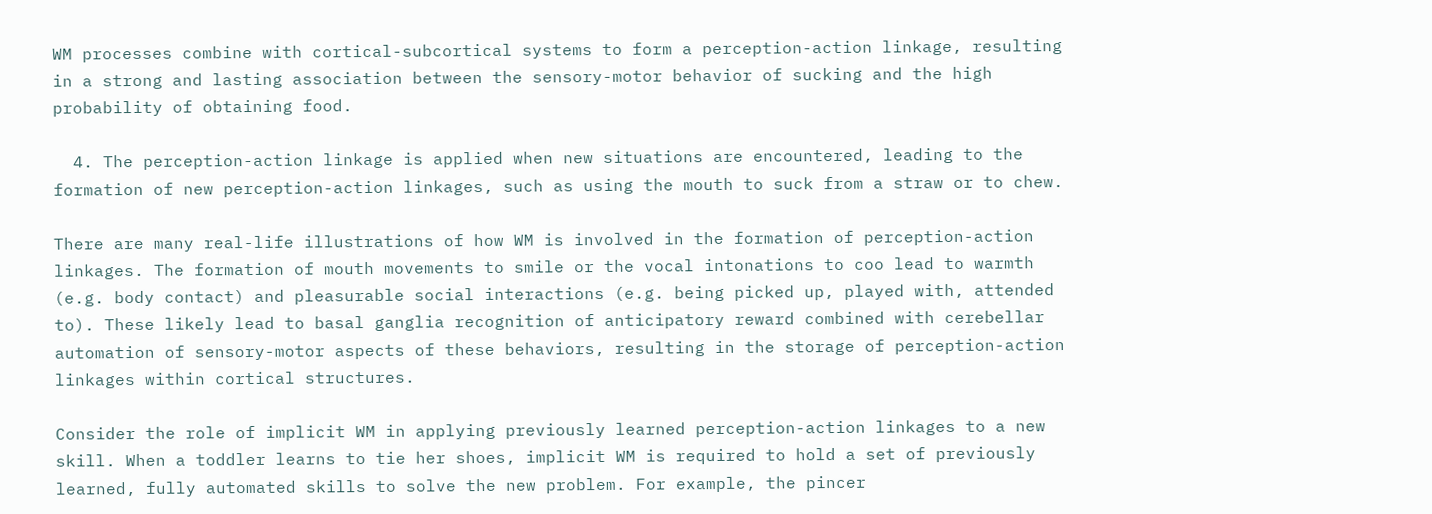WM processes combine with cortical-subcortical systems to form a perception-action linkage, resulting in a strong and lasting association between the sensory-motor behavior of sucking and the high probability of obtaining food.

  4. The perception-action linkage is applied when new situations are encountered, leading to the formation of new perception-action linkages, such as using the mouth to suck from a straw or to chew.

There are many real-life illustrations of how WM is involved in the formation of perception-action linkages. The formation of mouth movements to smile or the vocal intonations to coo lead to warmth (e.g. body contact) and pleasurable social interactions (e.g. being picked up, played with, attended to). These likely lead to basal ganglia recognition of anticipatory reward combined with cerebellar automation of sensory-motor aspects of these behaviors, resulting in the storage of perception-action linkages within cortical structures.

Consider the role of implicit WM in applying previously learned perception-action linkages to a new skill. When a toddler learns to tie her shoes, implicit WM is required to hold a set of previously learned, fully automated skills to solve the new problem. For example, the pincer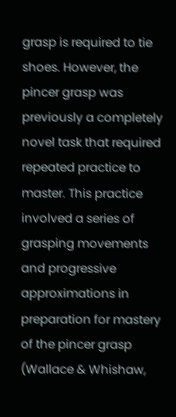grasp is required to tie shoes. However, the pincer grasp was previously a completely novel task that required repeated practice to master. This practice involved a series of grasping movements and progressive approximations in preparation for mastery of the pincer grasp (Wallace & Whishaw,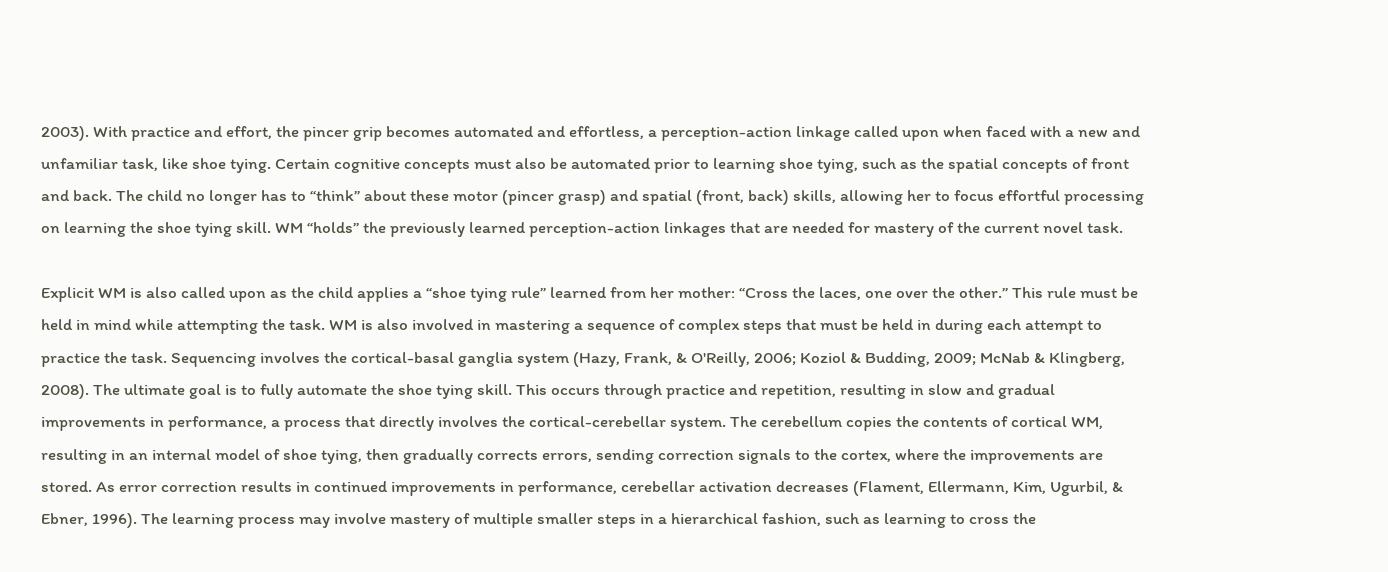2003). With practice and effort, the pincer grip becomes automated and effortless, a perception-action linkage called upon when faced with a new and unfamiliar task, like shoe tying. Certain cognitive concepts must also be automated prior to learning shoe tying, such as the spatial concepts of front and back. The child no longer has to “think” about these motor (pincer grasp) and spatial (front, back) skills, allowing her to focus effortful processing on learning the shoe tying skill. WM “holds” the previously learned perception-action linkages that are needed for mastery of the current novel task.

Explicit WM is also called upon as the child applies a “shoe tying rule” learned from her mother: “Cross the laces, one over the other.” This rule must be held in mind while attempting the task. WM is also involved in mastering a sequence of complex steps that must be held in during each attempt to practice the task. Sequencing involves the cortical-basal ganglia system (Hazy, Frank, & O'Reilly, 2006; Koziol & Budding, 2009; McNab & Klingberg, 2008). The ultimate goal is to fully automate the shoe tying skill. This occurs through practice and repetition, resulting in slow and gradual improvements in performance, a process that directly involves the cortical-cerebellar system. The cerebellum copies the contents of cortical WM, resulting in an internal model of shoe tying, then gradually corrects errors, sending correction signals to the cortex, where the improvements are stored. As error correction results in continued improvements in performance, cerebellar activation decreases (Flament, Ellermann, Kim, Ugurbil, & Ebner, 1996). The learning process may involve mastery of multiple smaller steps in a hierarchical fashion, such as learning to cross the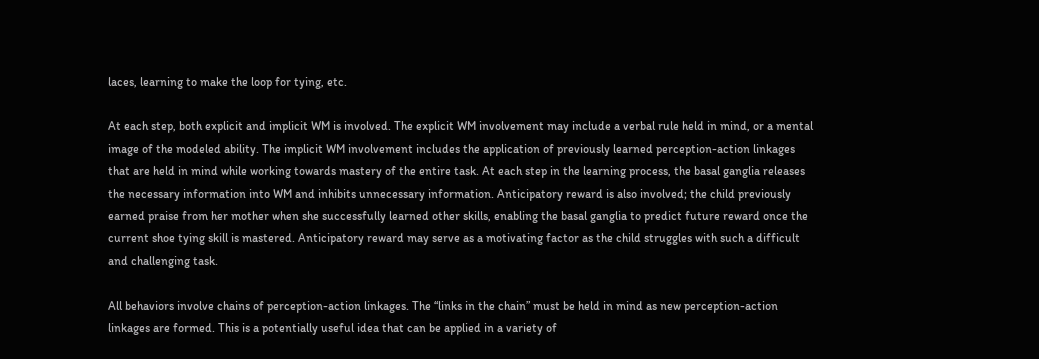laces, learning to make the loop for tying, etc.

At each step, both explicit and implicit WM is involved. The explicit WM involvement may include a verbal rule held in mind, or a mental image of the modeled ability. The implicit WM involvement includes the application of previously learned perception-action linkages that are held in mind while working towards mastery of the entire task. At each step in the learning process, the basal ganglia releases the necessary information into WM and inhibits unnecessary information. Anticipatory reward is also involved; the child previously earned praise from her mother when she successfully learned other skills, enabling the basal ganglia to predict future reward once the current shoe tying skill is mastered. Anticipatory reward may serve as a motivating factor as the child struggles with such a difficult and challenging task.

All behaviors involve chains of perception-action linkages. The “links in the chain” must be held in mind as new perception-action linkages are formed. This is a potentially useful idea that can be applied in a variety of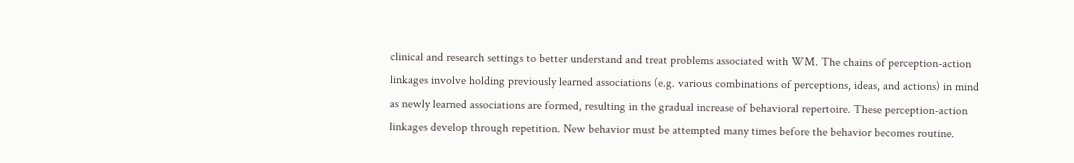clinical and research settings to better understand and treat problems associated with WM. The chains of perception-action linkages involve holding previously learned associations (e.g. various combinations of perceptions, ideas, and actions) in mind as newly learned associations are formed, resulting in the gradual increase of behavioral repertoire. These perception-action linkages develop through repetition. New behavior must be attempted many times before the behavior becomes routine.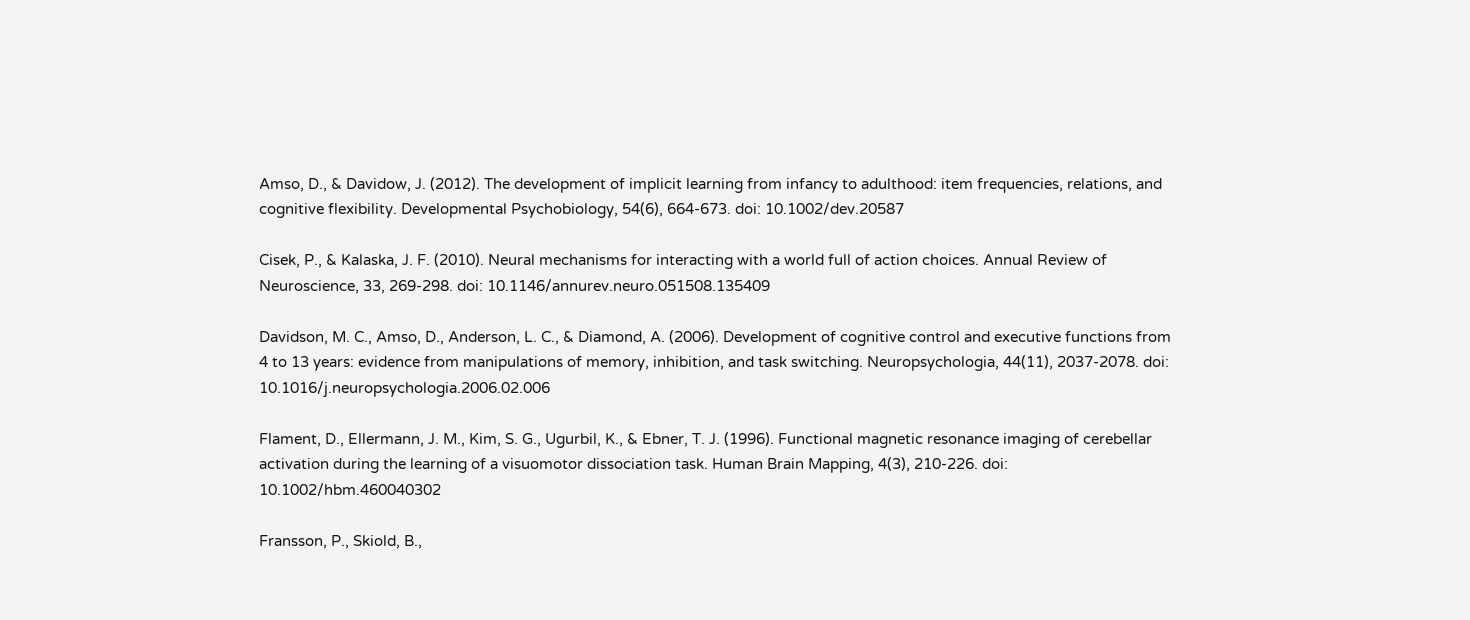Amso, D., & Davidow, J. (2012). The development of implicit learning from infancy to adulthood: item frequencies, relations, and cognitive flexibility. Developmental Psychobiology, 54(6), 664-673. doi: 10.1002/dev.20587

Cisek, P., & Kalaska, J. F. (2010). Neural mechanisms for interacting with a world full of action choices. Annual Review of Neuroscience, 33, 269-298. doi: 10.1146/annurev.neuro.051508.135409

Davidson, M. C., Amso, D., Anderson, L. C., & Diamond, A. (2006). Development of cognitive control and executive functions from 4 to 13 years: evidence from manipulations of memory, inhibition, and task switching. Neuropsychologia, 44(11), 2037-2078. doi: 10.1016/j.neuropsychologia.2006.02.006

Flament, D., Ellermann, J. M., Kim, S. G., Ugurbil, K., & Ebner, T. J. (1996). Functional magnetic resonance imaging of cerebellar activation during the learning of a visuomotor dissociation task. Human Brain Mapping, 4(3), 210-226. doi: 10.1002/hbm.460040302

Fransson, P., Skiold, B.,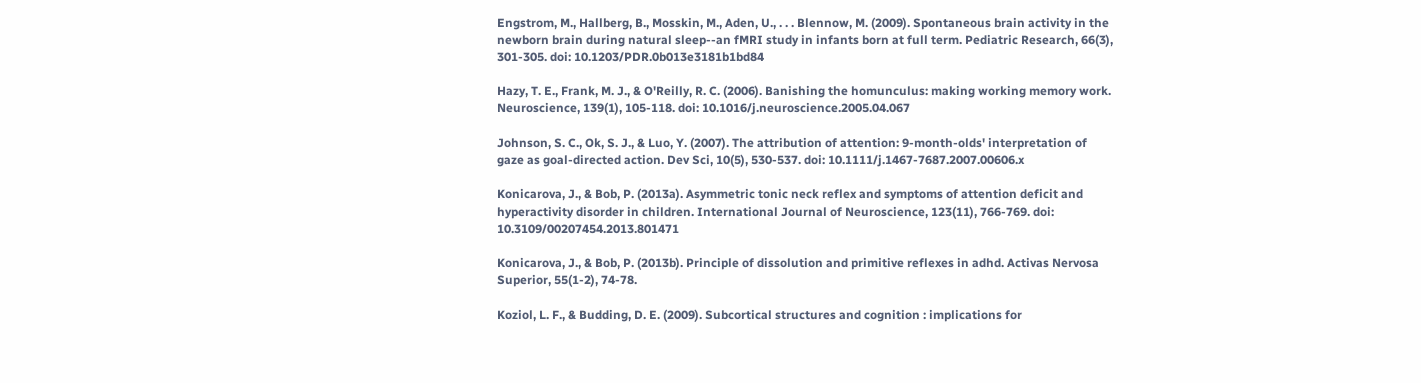Engstrom, M., Hallberg, B., Mosskin, M., Aden, U., . . . Blennow, M. (2009). Spontaneous brain activity in the newborn brain during natural sleep--an fMRI study in infants born at full term. Pediatric Research, 66(3), 301-305. doi: 10.1203/PDR.0b013e3181b1bd84

Hazy, T. E., Frank, M. J., & O'Reilly, R. C. (2006). Banishing the homunculus: making working memory work. Neuroscience, 139(1), 105-118. doi: 10.1016/j.neuroscience.2005.04.067

Johnson, S. C., Ok, S. J., & Luo, Y. (2007). The attribution of attention: 9-month-olds' interpretation of gaze as goal-directed action. Dev Sci, 10(5), 530-537. doi: 10.1111/j.1467-7687.2007.00606.x

Konicarova, J., & Bob, P. (2013a). Asymmetric tonic neck reflex and symptoms of attention deficit and hyperactivity disorder in children. International Journal of Neuroscience, 123(11), 766-769. doi: 10.3109/00207454.2013.801471

Konicarova, J., & Bob, P. (2013b). Principle of dissolution and primitive reflexes in adhd. Activas Nervosa Superior, 55(1-2), 74-78.

Koziol, L. F., & Budding, D. E. (2009). Subcortical structures and cognition : implications for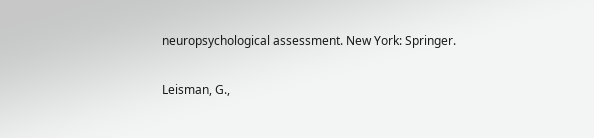neuropsychological assessment. New York: Springer.

Leisman, G.,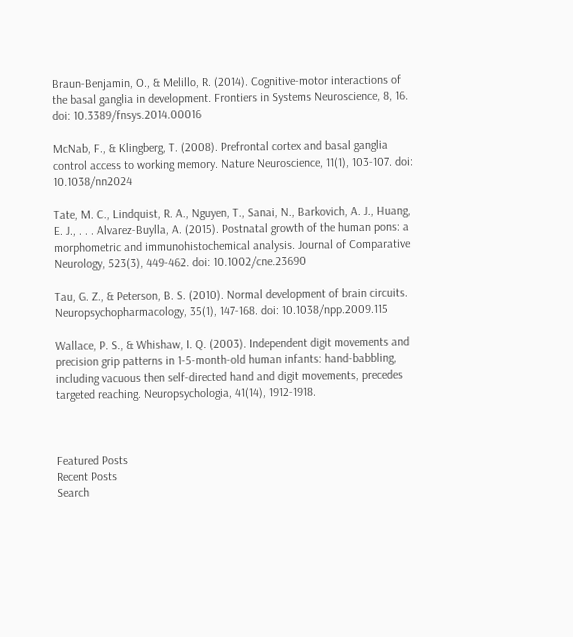Braun-Benjamin, O., & Melillo, R. (2014). Cognitive-motor interactions of the basal ganglia in development. Frontiers in Systems Neuroscience, 8, 16. doi: 10.3389/fnsys.2014.00016

McNab, F., & Klingberg, T. (2008). Prefrontal cortex and basal ganglia control access to working memory. Nature Neuroscience, 11(1), 103-107. doi: 10.1038/nn2024

Tate, M. C., Lindquist, R. A., Nguyen, T., Sanai, N., Barkovich, A. J., Huang, E. J., . . . Alvarez-Buylla, A. (2015). Postnatal growth of the human pons: a morphometric and immunohistochemical analysis. Journal of Comparative Neurology, 523(3), 449-462. doi: 10.1002/cne.23690

Tau, G. Z., & Peterson, B. S. (2010). Normal development of brain circuits. Neuropsychopharmacology, 35(1), 147-168. doi: 10.1038/npp.2009.115

Wallace, P. S., & Whishaw, I. Q. (2003). Independent digit movements and precision grip patterns in 1-5-month-old human infants: hand-babbling, including vacuous then self-directed hand and digit movements, precedes targeted reaching. Neuropsychologia, 41(14), 1912-1918.



Featured Posts
Recent Posts
Search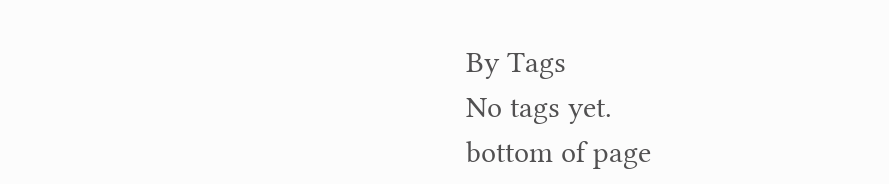By Tags
No tags yet.
bottom of page